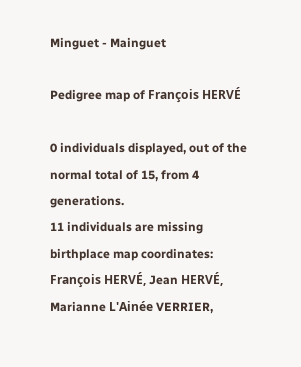Minguet - Mainguet

Pedigree map of François HERVÉ

0 individuals displayed, out of the normal total of 15, from 4 generations.
11 individuals are missing birthplace map coordinates: François HERVÉ, Jean HERVÉ, Marianne L'Ainée VERRIER,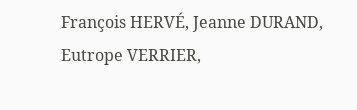François HERVÉ, Jeanne DURAND, Eutrope VERRIER,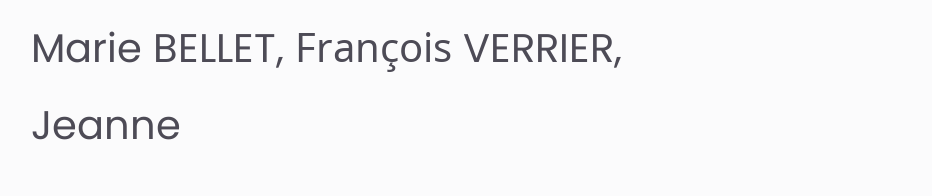Marie BELLET, François VERRIER, Jeanne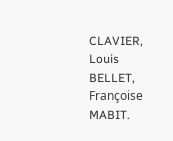CLAVIER, Louis BELLET, Françoise MABIT.